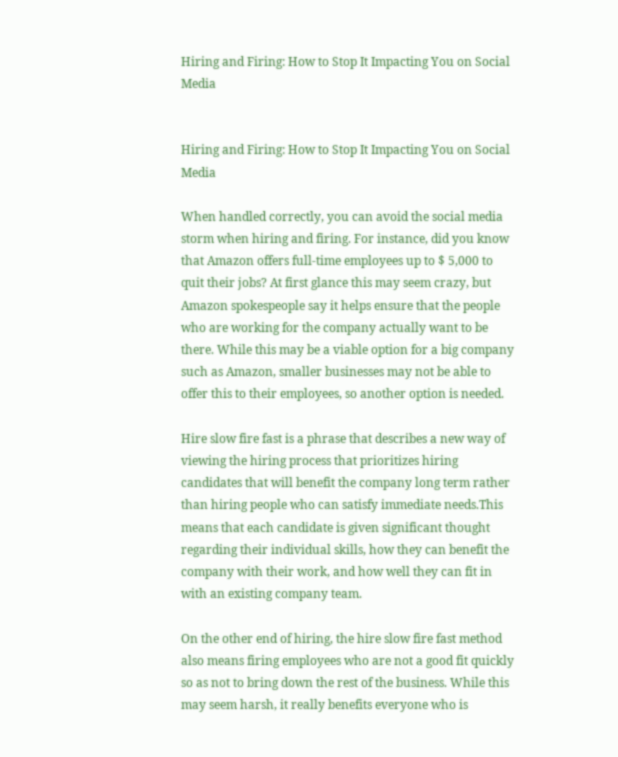Hiring and Firing: How to Stop It Impacting You on Social Media


Hiring and Firing: How to Stop It Impacting You on Social Media

When handled correctly, you can avoid the social media storm when hiring and firing. For instance, did you know that Amazon offers full-time employees up to $ 5,000 to quit their jobs? At first glance this may seem crazy, but Amazon spokespeople say it helps ensure that the people who are working for the company actually want to be there. While this may be a viable option for a big company such as Amazon, smaller businesses may not be able to offer this to their employees, so another option is needed.

Hire slow fire fast is a phrase that describes a new way of viewing the hiring process that prioritizes hiring candidates that will benefit the company long term rather than hiring people who can satisfy immediate needs.This means that each candidate is given significant thought regarding their individual skills, how they can benefit the company with their work, and how well they can fit in with an existing company team.

On the other end of hiring, the hire slow fire fast method also means firing employees who are not a good fit quickly so as not to bring down the rest of the business. While this may seem harsh, it really benefits everyone who is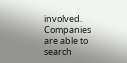involved. Companies are able to search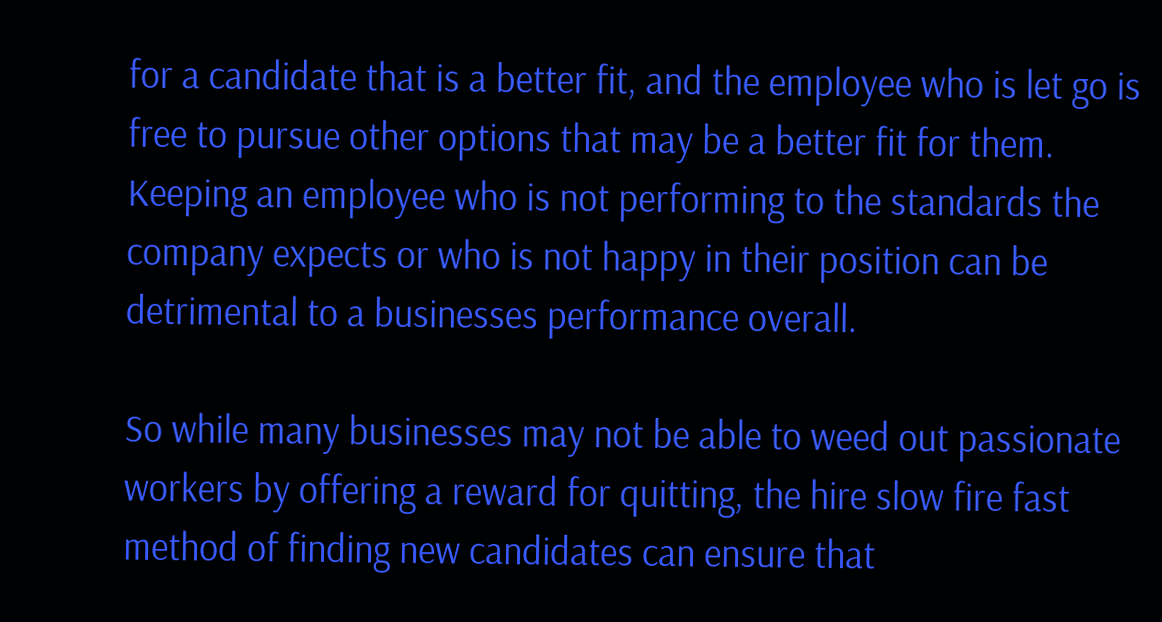for a candidate that is a better fit, and the employee who is let go is free to pursue other options that may be a better fit for them. Keeping an employee who is not performing to the standards the company expects or who is not happy in their position can be detrimental to a businesses performance overall.

So while many businesses may not be able to weed out passionate workers by offering a reward for quitting, the hire slow fire fast method of finding new candidates can ensure that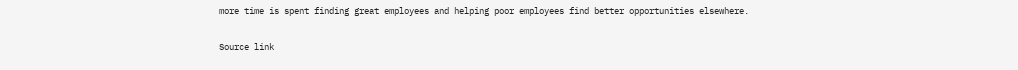more time is spent finding great employees and helping poor employees find better opportunities elsewhere.

Source link